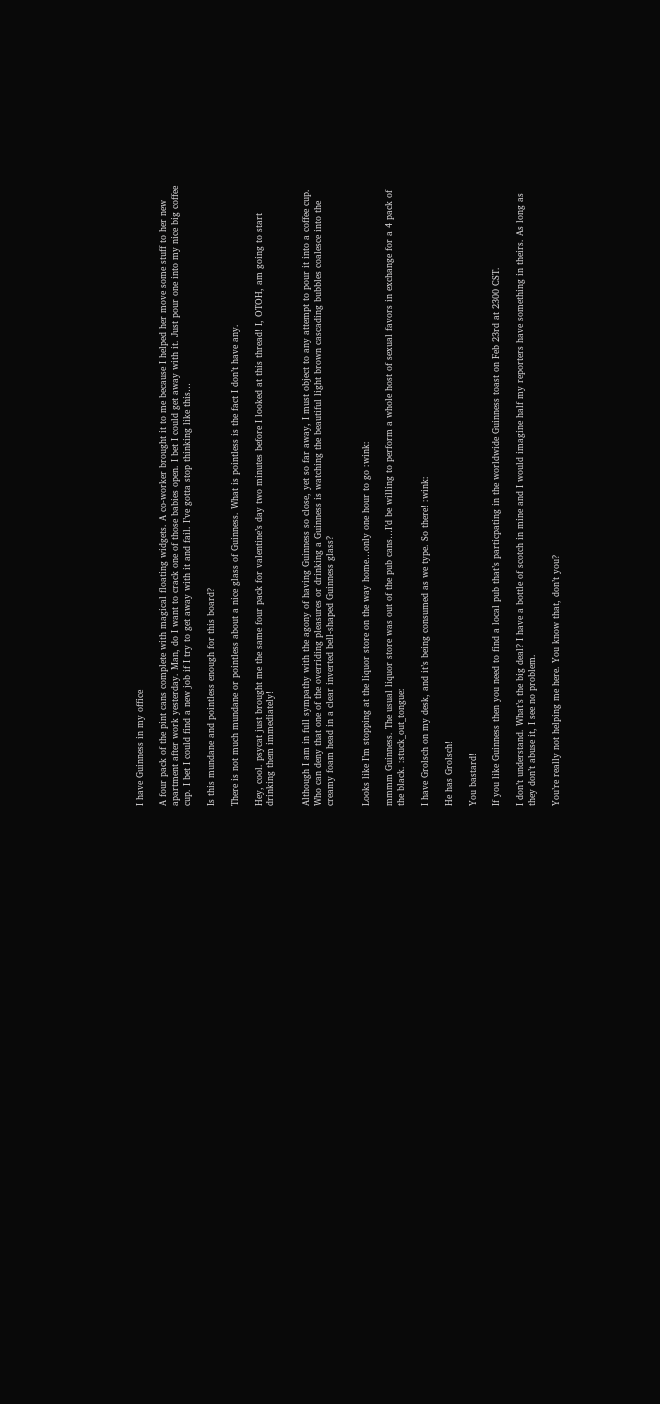I have Guinness in my office

A four pack of the pint cans complete with magical floating widgets. A co-worker brought it to me because I helped her move some stuff to her new apartment after work yesterday. Man, do I want to crack one of those babies open. I bet I could get away with it. Just pour one into my nice big coffee cup. I bet I could find a new job if I try to get away with it and fail. I’ve gotta stop thinking like this…

Is this mundane and pointless enough for this board?

There is not much mundane or pointless about a nice glass of Guinness. What is pointless is the fact I don’t have any.

Hey, cool. psycat just brought me the same four pack for valentine’s day two minutes before I looked at this thread! I, OTOH, am going to start drinking them immediately!


Although I am in full sympathy with the agony of having Guinness so close, yet so far away, I must object to any attempt to pour it into a coffee cup. Who can deny that one of the overriding pleasures or drinking a Guinness is watching the beautiful light brown cascading bubbles coalesce into the creamy foam head in a clear inverted bell-shaped Guinness glass?


Looks like I’m stopping at the liquor store on the way home…only one hour to go :wink:

mmmm Guinness. The usual liquor store was out of the pub cans…I’d be willing to perform a whole host of sexual favors in exchange for a 4 pack of the black. :stuck_out_tongue:

I have Grolsch on my desk, and it’s being consumed as we type. So there! :wink:

He has Grolsch!

You bastard!

If you like Guinness then you need to find a local pub that’s particpating in the worldwide Guinness toast on Feb 23rd at 2300 CST.

I don’t understand. What’s the big deal? I have a bottle of scotch in mine and I would imagine half my reporters have something in theirs. As long as they don’t abuse it, I see no problem.

You’re really not helping me here. You know that, don’t you?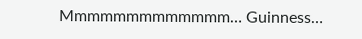Mmmmmmmmmmmmm… Guinness…